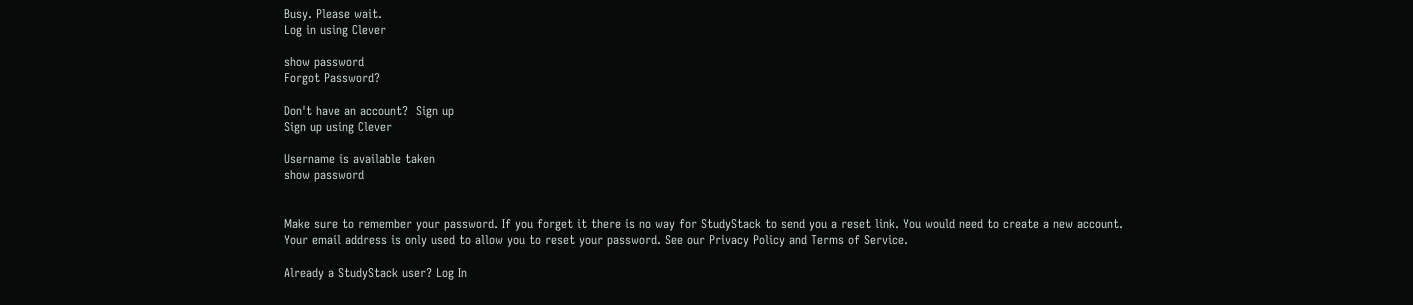Busy. Please wait.
Log in using Clever

show password
Forgot Password?

Don't have an account?  Sign up
Sign up using Clever

Username is available taken
show password


Make sure to remember your password. If you forget it there is no way for StudyStack to send you a reset link. You would need to create a new account.
Your email address is only used to allow you to reset your password. See our Privacy Policy and Terms of Service.

Already a StudyStack user? Log In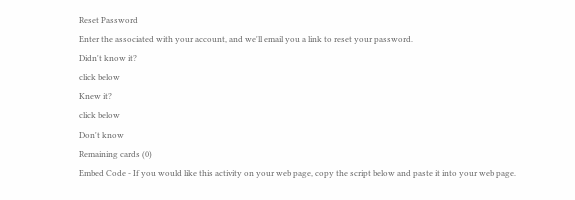Reset Password
Enter the associated with your account, and we'll email you a link to reset your password.
Didn't know it?
click below
Knew it?
click below
Don't know
Remaining cards (0)
Embed Code - If you would like this activity on your web page, copy the script below and paste it into your web page.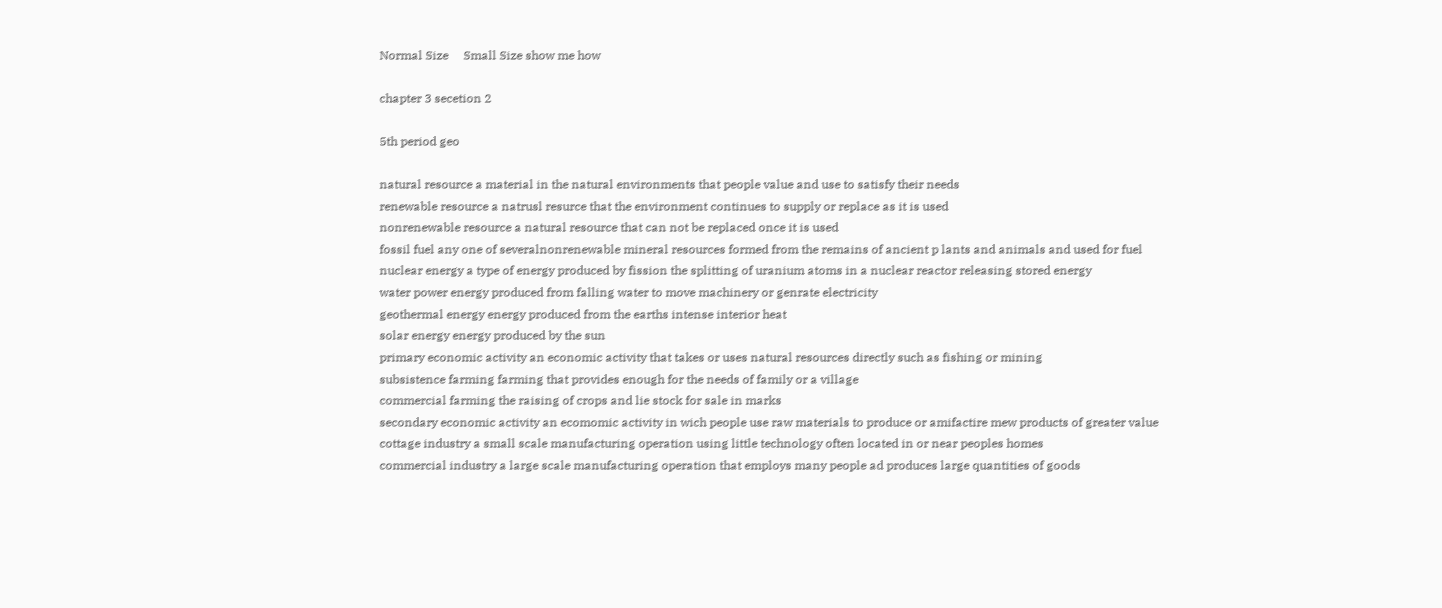Normal Size     Small Size show me how

chapter 3 secetion 2

5th period geo

natural resource a material in the natural environments that people value and use to satisfy their needs
renewable resource a natrusl resurce that the environment continues to supply or replace as it is used
nonrenewable resource a natural resource that can not be replaced once it is used
fossil fuel any one of severalnonrenewable mineral resources formed from the remains of ancient p lants and animals and used for fuel
nuclear energy a type of energy produced by fission the splitting of uranium atoms in a nuclear reactor releasing stored energy
water power energy produced from falling water to move machinery or genrate electricity
geothermal energy energy produced from the earths intense interior heat
solar energy energy produced by the sun
primary economic activity an economic activity that takes or uses natural resources directly such as fishing or mining
subsistence farming farming that provides enough for the needs of family or a village
commercial farming the raising of crops and lie stock for sale in marks
secondary economic activity an ecomomic activity in wich people use raw materials to produce or amifactire mew products of greater value
cottage industry a small scale manufacturing operation using little technology often located in or near peoples homes
commercial industry a large scale manufacturing operation that employs many people ad produces large quantities of goods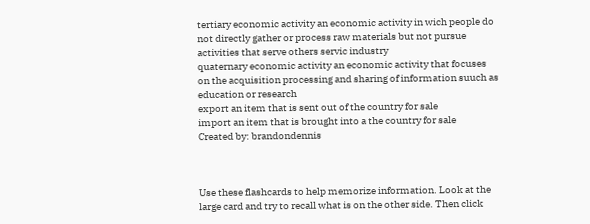tertiary economic activity an economic activity in wich people do not directly gather or process raw materials but not pursue activities that serve others servic industry
quaternary economic activity an economic activity that focuses on the acquisition processing and sharing of information suuch as education or research
export an item that is sent out of the country for sale
import an item that is brought into a the country for sale
Created by: brandondennis



Use these flashcards to help memorize information. Look at the large card and try to recall what is on the other side. Then click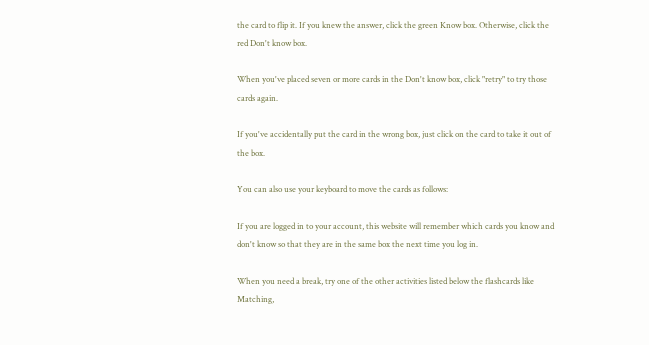the card to flip it. If you knew the answer, click the green Know box. Otherwise, click the red Don't know box.

When you've placed seven or more cards in the Don't know box, click "retry" to try those cards again.

If you've accidentally put the card in the wrong box, just click on the card to take it out of the box.

You can also use your keyboard to move the cards as follows:

If you are logged in to your account, this website will remember which cards you know and don't know so that they are in the same box the next time you log in.

When you need a break, try one of the other activities listed below the flashcards like Matching,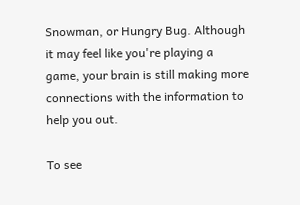Snowman, or Hungry Bug. Although it may feel like you're playing a game, your brain is still making more connections with the information to help you out.

To see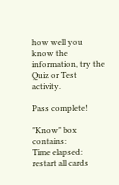how well you know the information, try the Quiz or Test activity.

Pass complete!

"Know" box contains:
Time elapsed:
restart all cards